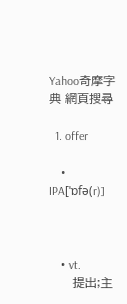Yahoo奇摩字典 網頁搜尋

  1. offer

    • IPA[ˈɒfə(r)]



    • vt.
      提出;主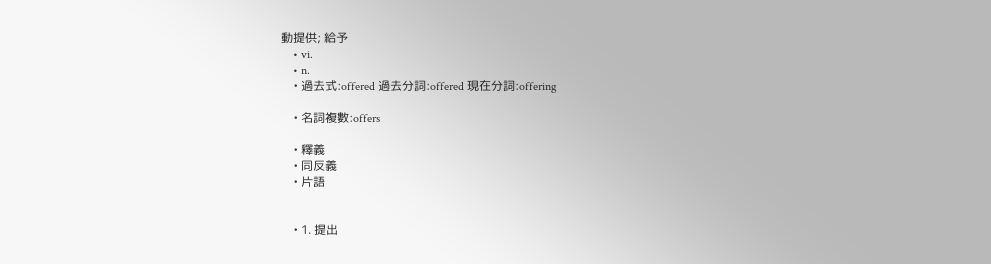動提供; 給予
    • vi.
    • n.
    • 過去式:offered 過去分詞:offered 現在分詞:offering

    • 名詞複數:offers

    • 釋義
    • 同反義
    • 片語


    • 1. 提出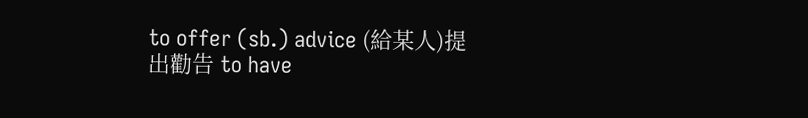to offer (sb.) advice (給某人)提出勸告 to have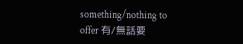something/nothing to offer 有/無話要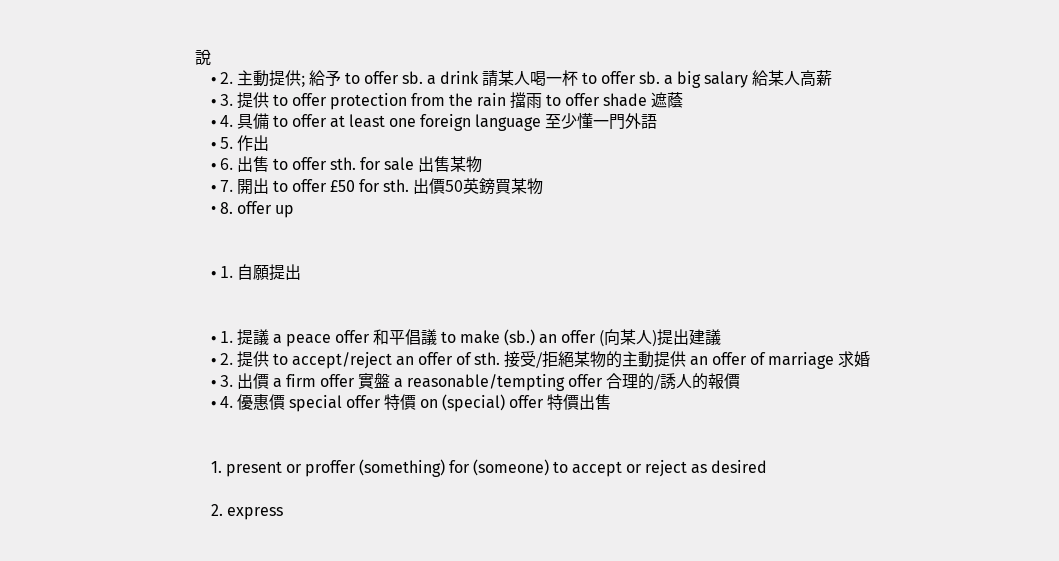說
    • 2. 主動提供; 給予 to offer sb. a drink 請某人喝一杯 to offer sb. a big salary 給某人高薪
    • 3. 提供 to offer protection from the rain 擋雨 to offer shade 遮蔭
    • 4. 具備 to offer at least one foreign language 至少懂一門外語
    • 5. 作出
    • 6. 出售 to offer sth. for sale 出售某物
    • 7. 開出 to offer £50 for sth. 出價50英鎊買某物
    • 8. offer up


    • 1. 自願提出


    • 1. 提議 a peace offer 和平倡議 to make (sb.) an offer (向某人)提出建議
    • 2. 提供 to accept/reject an offer of sth. 接受/拒絕某物的主動提供 an offer of marriage 求婚
    • 3. 出價 a firm offer 實盤 a reasonable/tempting offer 合理的/誘人的報價
    • 4. 優惠價 special offer 特價 on (special) offer 特價出售


    1. present or proffer (something) for (someone) to accept or reject as desired

    2. express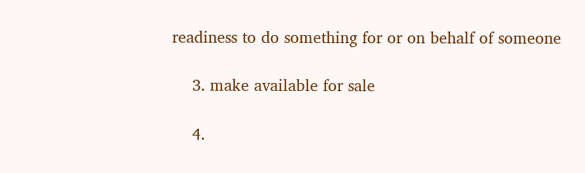readiness to do something for or on behalf of someone

    3. make available for sale

    4.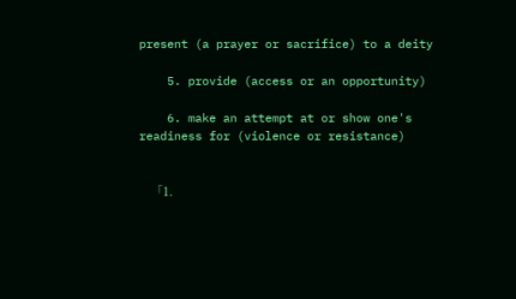present (a prayer or sacrifice) to a deity

    5. provide (access or an opportunity)

    6. make an attempt at or show one's readiness for (violence or resistance)


    「1.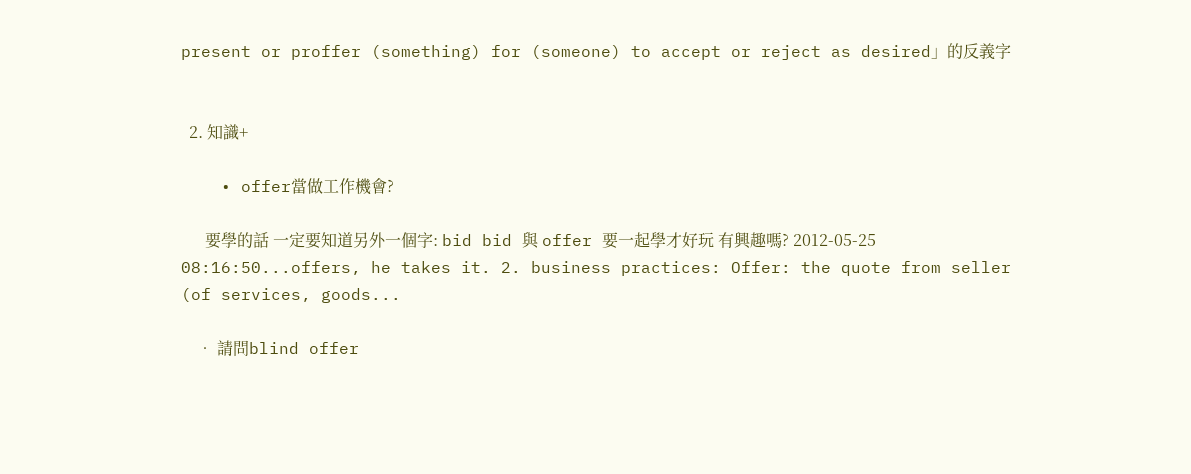present or proffer (something) for (someone) to accept or reject as desired」的反義字


  2. 知識+

    • offer當做工作機會?

      要學的話 一定要知道另外一個字: bid bid 與 offer 要一起學才好玩 有興趣嗎? 2012-05-25 08:16:50...offers, he takes it. 2. business practices: Offer: the quote from seller (of services, goods...

    • 請問blind offer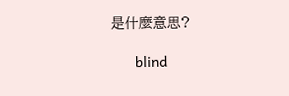是什麼意思?

      blind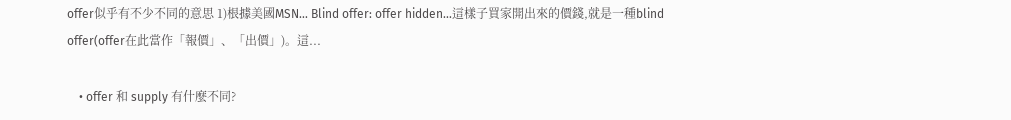offer似乎有不少不同的意思 1)根據美國MSN... Blind offer: offer hidden...這樣子買家開出來的價錢,就是一種blind offer(offer在此當作「報價」、「出價」)。這...

    • offer 和 supply 有什麼不同?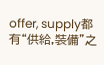offer, supply都有“供給,裝備”之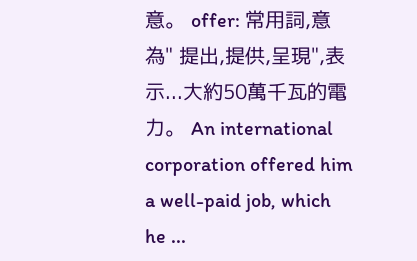意。 offer: 常用詞,意為" 提出,提供,呈現",表示...大約50萬千瓦的電力。 An international corporation offered him a well-paid job, which he ...